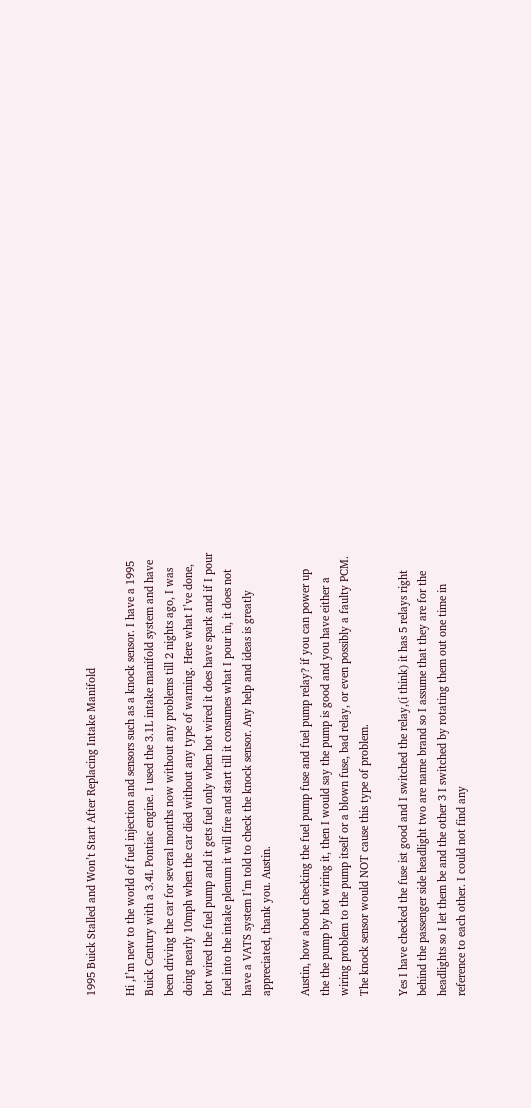1995 Buick Stalled and Won’t Start After Replacing Intake Manifold

Hi ,I’m new to the world of fuel injection and sensors such as a knock sensor. I have a 1995 Buick Century with a 3.4L Pontiac engine. I used the 3.1L intake manifold system and have been driving the car for several months now without any problems till 2 nights ago, I was doing nearly 10mph when the car died without any type of warning. Here what I’ve done, hot wired the fuel pump and it gets fuel only when hot wired it does have spark and if I pour fuel into the intake plenum it will fire and start till it consumes what I pour in, it does not have a VATS system I’m told to check the knock sensor. Any help and ideas is greatly appreciated, thank you. Austin.

Austin, how about checking the fuel pump fuse and fuel pump relay? if you can power up the the pump by hot wiring it, then I would say the pump is good and you have either a wiring problem to the pump itself or a blown fuse, bad relay, or even possibly a faulty PCM. The knock sensor would NOT cause this type of problem.

Yes I have checked the fuse ist good and I switched the relay,(i think) it has 5 relays right behind the passenger side headlight two are name brand so I assume that they are for the headlights so I let them be and the other 3 I switched by rotating them out one time in reference to each other. I could not find any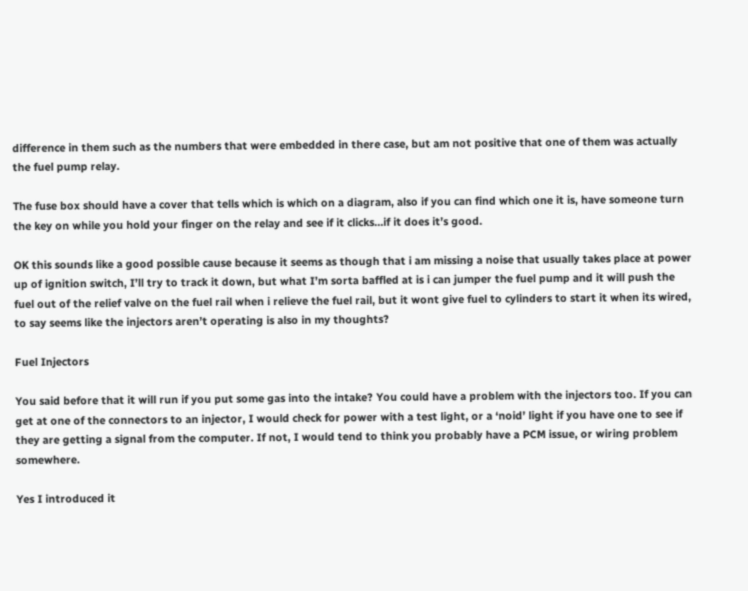difference in them such as the numbers that were embedded in there case, but am not positive that one of them was actually the fuel pump relay.

The fuse box should have a cover that tells which is which on a diagram, also if you can find which one it is, have someone turn the key on while you hold your finger on the relay and see if it clicks…if it does it’s good.

OK this sounds like a good possible cause because it seems as though that i am missing a noise that usually takes place at power up of ignition switch, I’ll try to track it down, but what I’m sorta baffled at is i can jumper the fuel pump and it will push the fuel out of the relief valve on the fuel rail when i relieve the fuel rail, but it wont give fuel to cylinders to start it when its wired, to say seems like the injectors aren’t operating is also in my thoughts?

Fuel Injectors

You said before that it will run if you put some gas into the intake? You could have a problem with the injectors too. If you can get at one of the connectors to an injector, I would check for power with a test light, or a ‘noid’ light if you have one to see if they are getting a signal from the computer. If not, I would tend to think you probably have a PCM issue, or wiring problem somewhere.

Yes I introduced it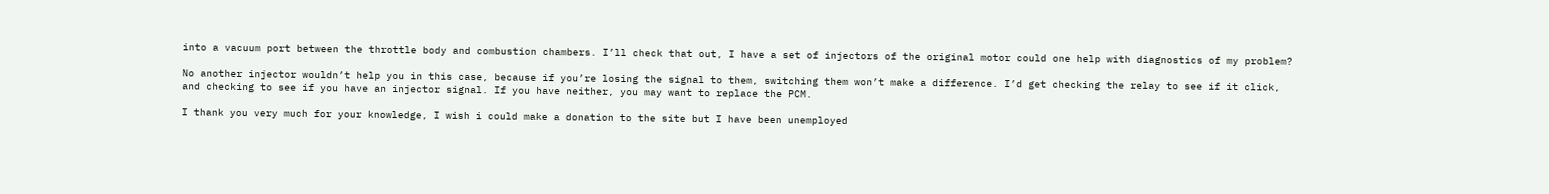into a vacuum port between the throttle body and combustion chambers. I’ll check that out, I have a set of injectors of the original motor could one help with diagnostics of my problem?

No another injector wouldn’t help you in this case, because if you’re losing the signal to them, switching them won’t make a difference. I’d get checking the relay to see if it click, and checking to see if you have an injector signal. If you have neither, you may want to replace the PCM.

I thank you very much for your knowledge, I wish i could make a donation to the site but I have been unemployed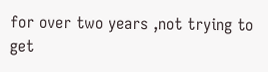for over two years ,not trying to get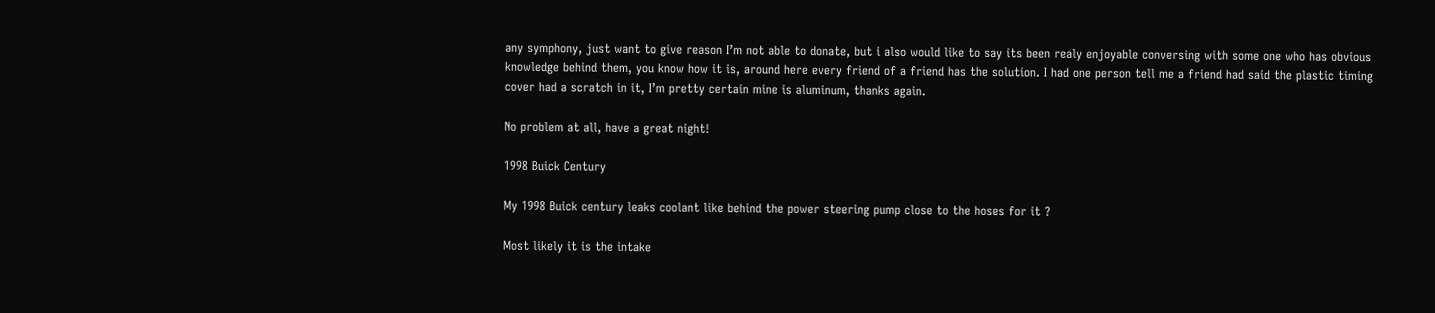any symphony, just want to give reason I’m not able to donate, but i also would like to say its been realy enjoyable conversing with some one who has obvious knowledge behind them, you know how it is, around here every friend of a friend has the solution. I had one person tell me a friend had said the plastic timing cover had a scratch in it, I’m pretty certain mine is aluminum, thanks again.

No problem at all, have a great night!

1998 Buick Century

My 1998 Buick century leaks coolant like behind the power steering pump close to the hoses for it ?

Most likely it is the intake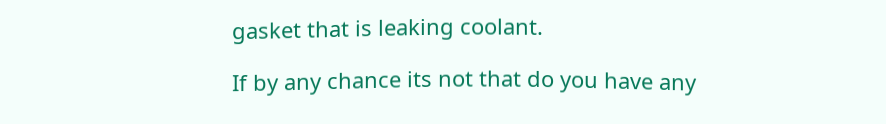gasket that is leaking coolant.

If by any chance its not that do you have any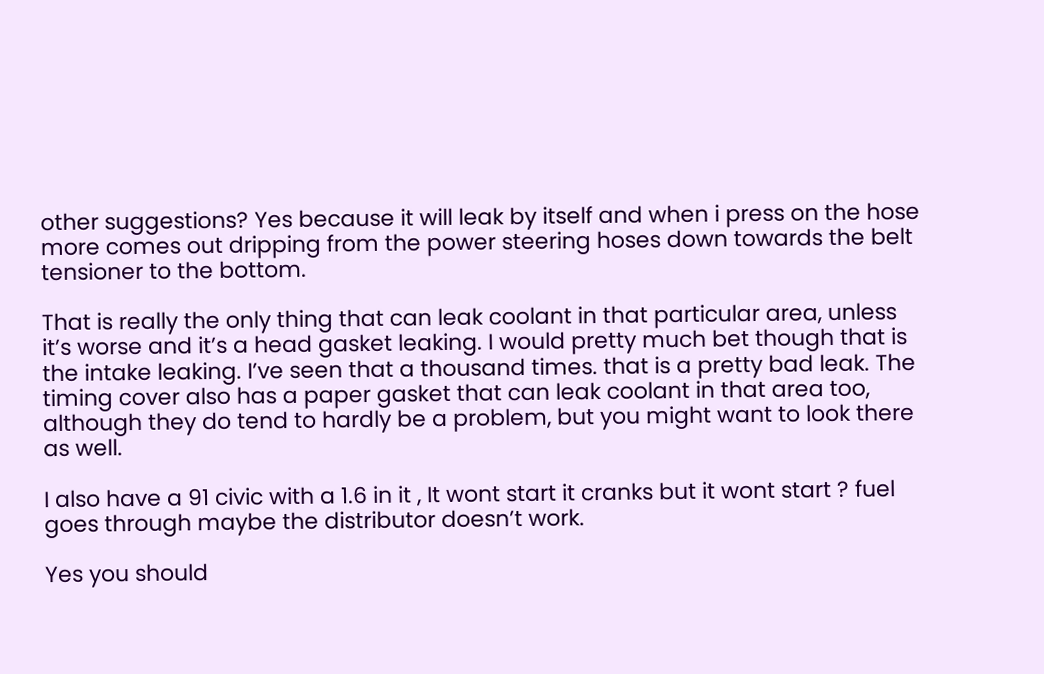other suggestions? Yes because it will leak by itself and when i press on the hose more comes out dripping from the power steering hoses down towards the belt tensioner to the bottom.

That is really the only thing that can leak coolant in that particular area, unless it’s worse and it’s a head gasket leaking. I would pretty much bet though that is the intake leaking. I’ve seen that a thousand times. that is a pretty bad leak. The timing cover also has a paper gasket that can leak coolant in that area too, although they do tend to hardly be a problem, but you might want to look there as well.

I also have a 91 civic with a 1.6 in it , It wont start it cranks but it wont start ? fuel goes through maybe the distributor doesn’t work.

Yes you should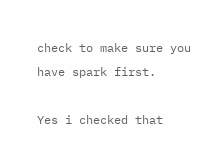check to make sure you have spark first.

Yes i checked that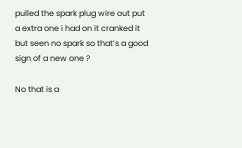pulled the spark plug wire out put a extra one i had on it cranked it but seen no spark so that’s a good sign of a new one ?

No that is a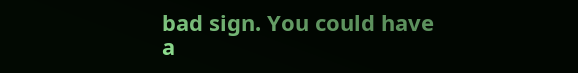bad sign. You could have a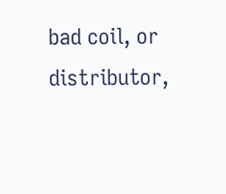bad coil, or distributor,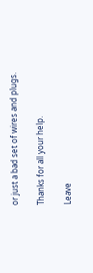or just a bad set of wires and plugs.

Thanks for all your help.

Leave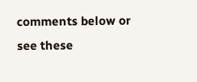comments below or see these